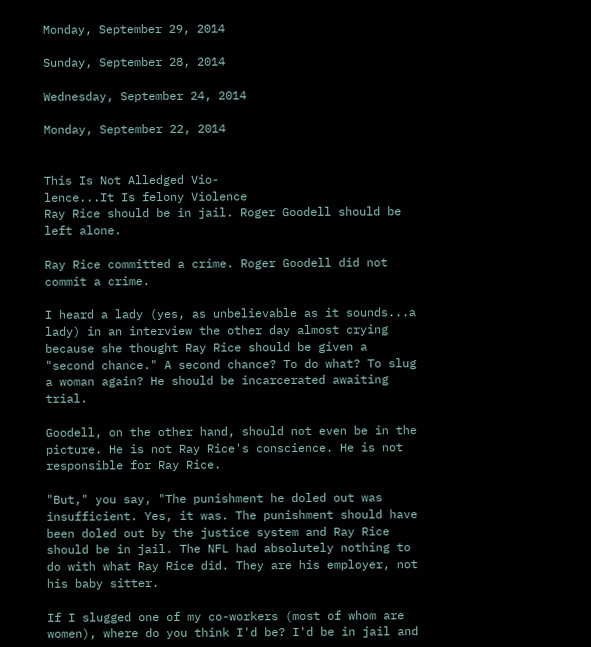Monday, September 29, 2014

Sunday, September 28, 2014

Wednesday, September 24, 2014

Monday, September 22, 2014


This Is Not Alledged Vio-
lence...It Is felony Violence
Ray Rice should be in jail. Roger Goodell should be left alone.

Ray Rice committed a crime. Roger Goodell did not commit a crime.

I heard a lady (yes, as unbelievable as it sounds...a lady) in an interview the other day almost crying because she thought Ray Rice should be given a "second chance." A second chance? To do what? To slug a woman again? He should be incarcerated awaiting trial.

Goodell, on the other hand, should not even be in the picture. He is not Ray Rice's conscience. He is not responsible for Ray Rice.

"But," you say, "The punishment he doled out was insufficient. Yes, it was. The punishment should have been doled out by the justice system and Ray Rice should be in jail. The NFL had absolutely nothing to do with what Ray Rice did. They are his employer, not his baby sitter.

If I slugged one of my co-workers (most of whom are women), where do you think I'd be? I'd be in jail and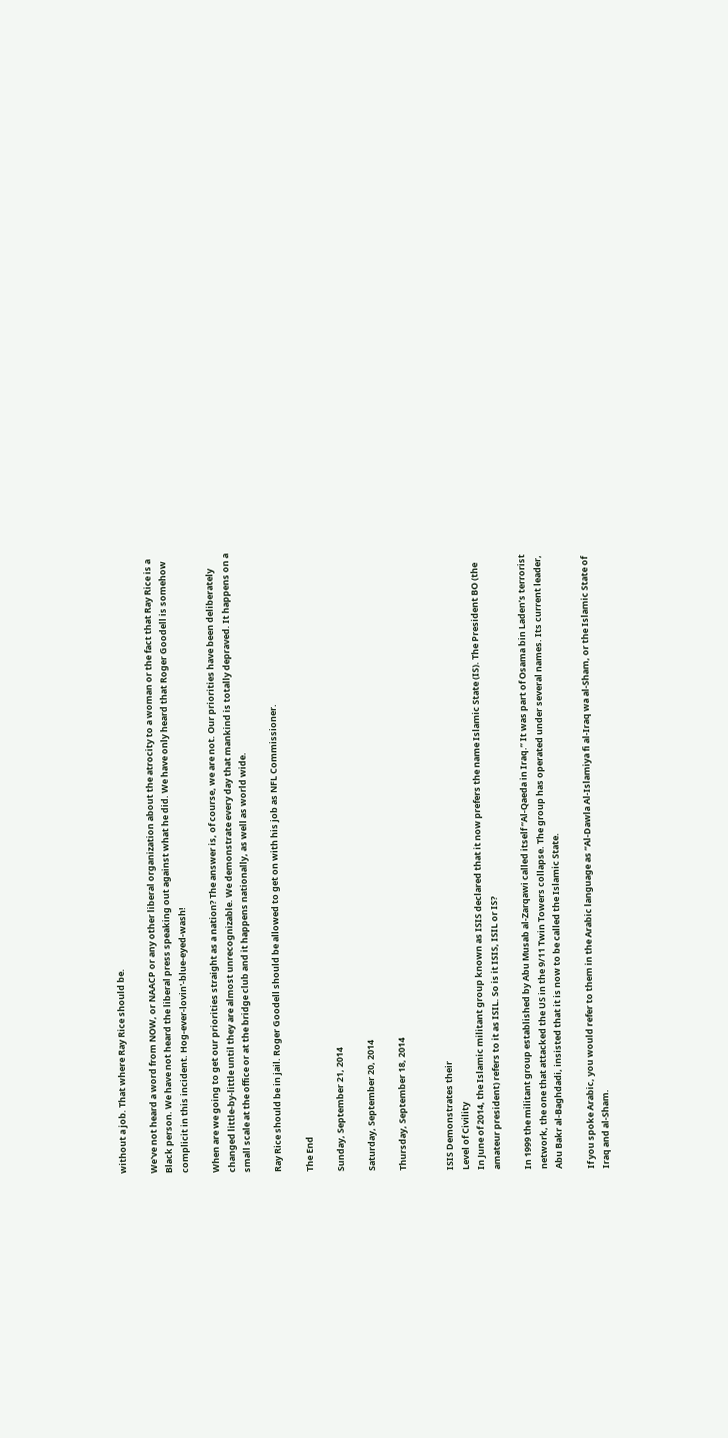without a job. That where Ray Rice should be.

We've not heard a word from NOW, or NAACP or any other liberal organization about the atrocity to a woman or the fact that Ray Rice is a Black person. We have not heard the liberal press speaking out against what he did. We have only heard that Roger Goodell is somehow complicit in this incident. Hog-ever-lovin'-blue-eyed-wash!

When are we going to get our priorities straight as a nation? The answer is, of course, we are not. Our priorities have been deliberately changed little-by-little until they are almost unrecognizable. We demonstrate every day that mankind is totally depraved. It happens on a small scale at the office or at the bridge club and it happens nationally, as well as world wide.

Ray Rice should be in jail. Roger Goodell should be allowed to get on with his job as NFL Commissioner.

The End

Sunday, September 21, 2014

Saturday, September 20, 2014

Thursday, September 18, 2014


ISIS Demonstrates their
Level of Civility
In June of 2014, the Islamic militant group known as ISIS declared that it now prefers the name Islamic State (IS). The President BO (the amateur president) refers to it as ISIL. So is it ISIS, ISIL or IS?

In 1999 the militant group established by Abu Musab al-Zarqawi called itself “Al-Qaeda in Iraq.” It was part of Osama bin Laden’s terrorist network, the one that attacked the US in the 9/11 Twin Towers collapse. The group has operated under several names. Its current leader, Abu Bakr al-Baghdadi, insisted that it is now to be called the Islamic State.

If you spoke Arabic, you would refer to them in the Arabic language as “Al-Dawla Al-Islamiya fi al-Iraq wa al-Sham, or the Islamic State of Iraq and al-Sham.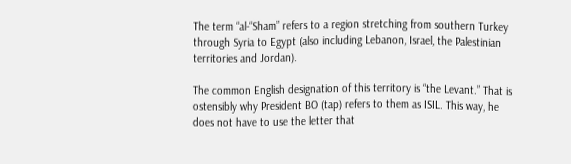The term “al-“Sham” refers to a region stretching from southern Turkey through Syria to Egypt (also including Lebanon, Israel, the Palestinian territories and Jordan).

The common English designation of this territory is “the Levant.” That is ostensibly why President BO (tap) refers to them as ISIL. This way, he does not have to use the letter that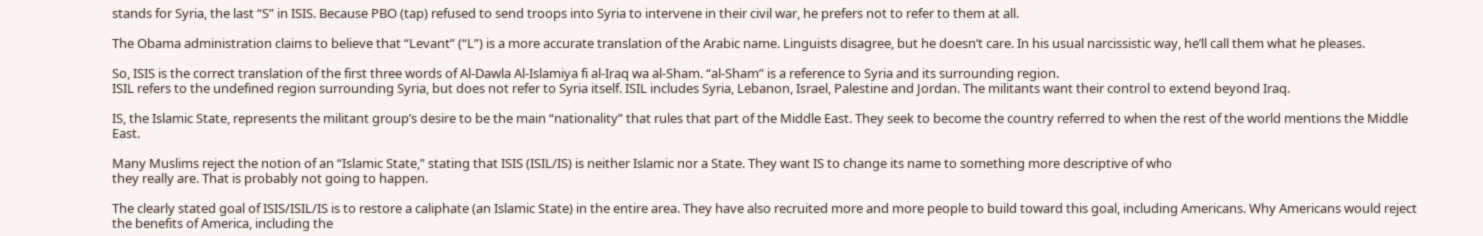stands for Syria, the last “S” in ISIS. Because PBO (tap) refused to send troops into Syria to intervene in their civil war, he prefers not to refer to them at all.

The Obama administration claims to believe that “Levant” (“L”) is a more accurate translation of the Arabic name. Linguists disagree, but he doesn’t care. In his usual narcissistic way, he’ll call them what he pleases.

So, ISIS is the correct translation of the first three words of Al-Dawla Al-Islamiya fi al-Iraq wa al-Sham. “al-Sham” is a reference to Syria and its surrounding region.
ISIL refers to the undefined region surrounding Syria, but does not refer to Syria itself. ISIL includes Syria, Lebanon, Israel, Palestine and Jordan. The militants want their control to extend beyond Iraq.

IS, the Islamic State, represents the militant group’s desire to be the main “nationality” that rules that part of the Middle East. They seek to become the country referred to when the rest of the world mentions the Middle East.

Many Muslims reject the notion of an “Islamic State,” stating that ISIS (ISIL/IS) is neither Islamic nor a State. They want IS to change its name to something more descriptive of who
they really are. That is probably not going to happen.

The clearly stated goal of ISIS/ISIL/IS is to restore a caliphate (an Islamic State) in the entire area. They have also recruited more and more people to build toward this goal, including Americans. Why Americans would reject the benefits of America, including the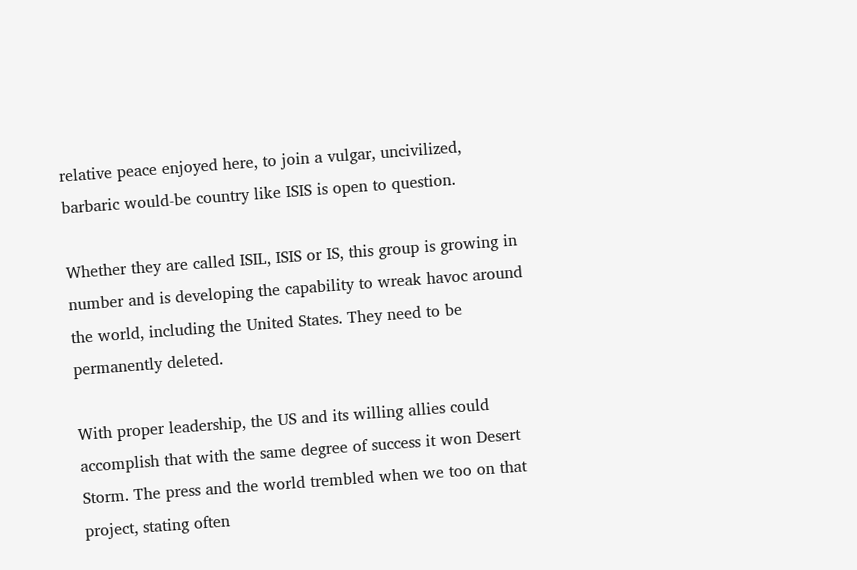relative peace enjoyed here, to join a vulgar, uncivilized, barbaric would-be country like ISIS is open to question.

Whether they are called ISIL, ISIS or IS, this group is growing in number and is developing the capability to wreak havoc around the world, including the United States. They need to be permanently deleted.

With proper leadership, the US and its willing allies could accomplish that with the same degree of success it won Desert Storm. The press and the world trembled when we too on that project, stating often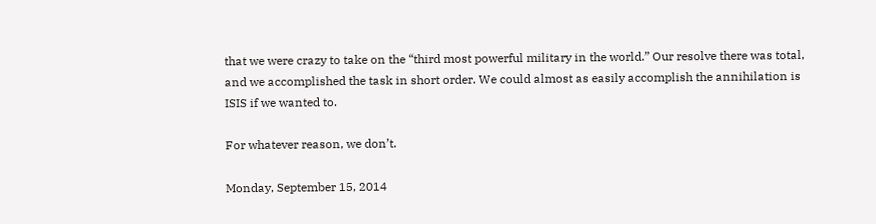that we were crazy to take on the “third most powerful military in the world.” Our resolve there was total, and we accomplished the task in short order. We could almost as easily accomplish the annihilation is ISIS if we wanted to.

For whatever reason, we don’t.

Monday, September 15, 2014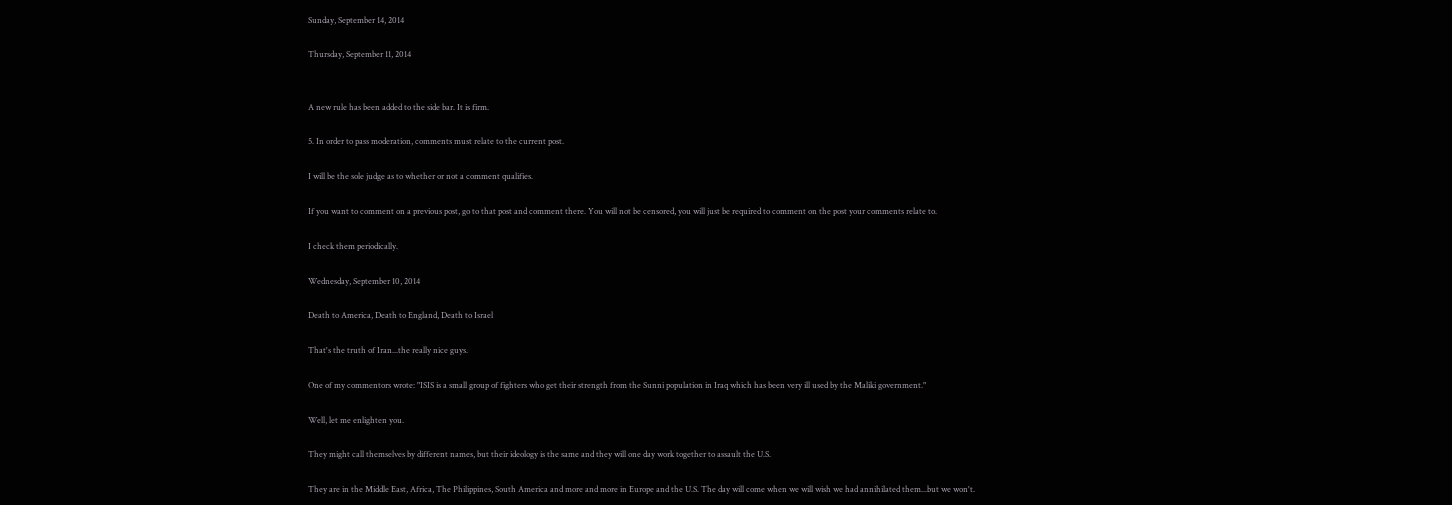Sunday, September 14, 2014

Thursday, September 11, 2014


A new rule has been added to the side bar. It is firm.

5. In order to pass moderation, comments must relate to the current post.

I will be the sole judge as to whether or not a comment qualifies.

If you want to comment on a previous post, go to that post and comment there. You will not be censored, you will just be required to comment on the post your comments relate to.

I check them periodically.

Wednesday, September 10, 2014

Death to America, Death to England, Death to Israel

That's the truth of Iran...the really nice guys.

One of my commentors wrote: "ISIS is a small group of fighters who get their strength from the Sunni population in Iraq which has been very ill used by the Maliki government."

Well, let me enlighten you.

They might call themselves by different names, but their ideology is the same and they will one day work together to assault the U.S.

They are in the Middle East, Africa, The Philippines, South America and more and more in Europe and the U.S. The day will come when we will wish we had annihilated them...but we won't.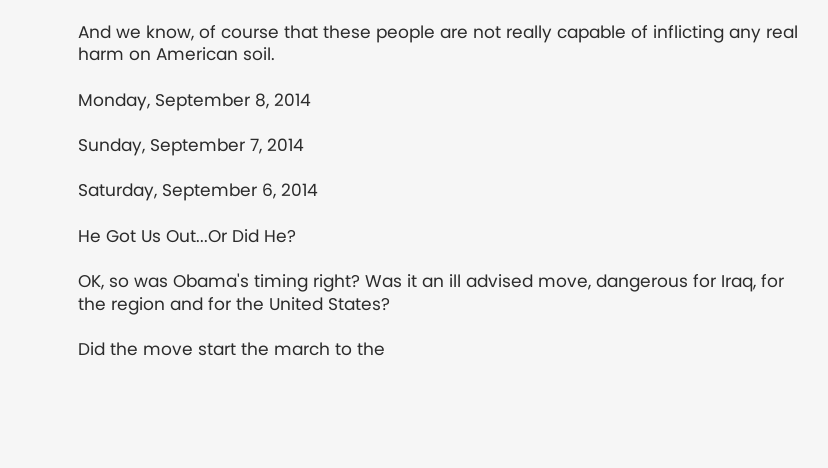And we know, of course that these people are not really capable of inflicting any real harm on American soil.

Monday, September 8, 2014

Sunday, September 7, 2014

Saturday, September 6, 2014

He Got Us Out...Or Did He?

OK, so was Obama's timing right? Was it an ill advised move, dangerous for Iraq, for the region and for the United States?

Did the move start the march to the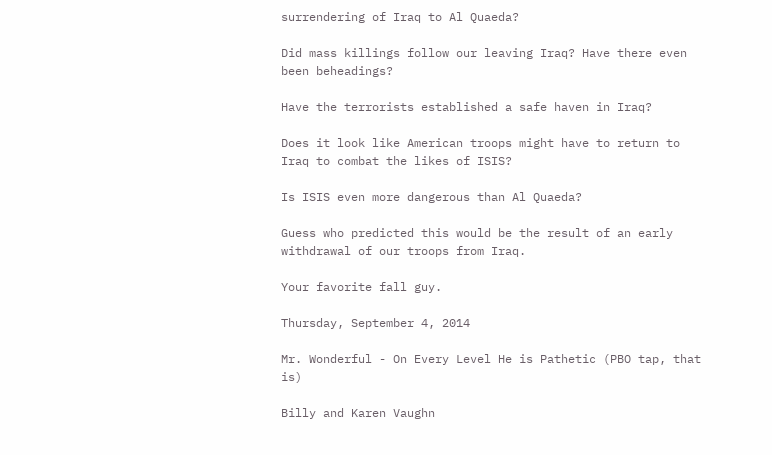surrendering of Iraq to Al Quaeda?

Did mass killings follow our leaving Iraq? Have there even been beheadings?

Have the terrorists established a safe haven in Iraq?

Does it look like American troops might have to return to Iraq to combat the likes of ISIS?

Is ISIS even more dangerous than Al Quaeda?

Guess who predicted this would be the result of an early withdrawal of our troops from Iraq.

Your favorite fall guy.

Thursday, September 4, 2014

Mr. Wonderful - On Every Level He is Pathetic (PBO tap, that is)

Billy and Karen Vaughn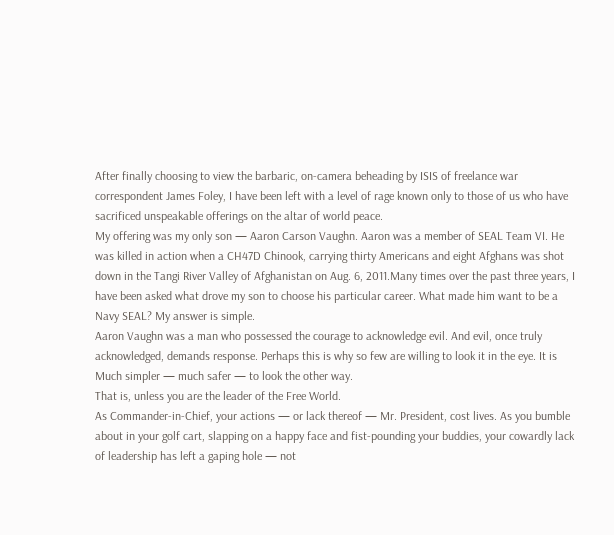After finally choosing to view the barbaric, on-camera beheading by ISIS of freelance war correspondent James Foley, I have been left with a level of rage known only to those of us who have sacrificed unspeakable offerings on the altar of world peace.
My offering was my only son — Aaron Carson Vaughn. Aaron was a member of SEAL Team VI. He was killed in action when a CH47D Chinook, carrying thirty Americans and eight Afghans was shot down in the Tangi River Valley of Afghanistan on Aug. 6, 2011.Many times over the past three years, I have been asked what drove my son to choose his particular career. What made him want to be a Navy SEAL? My answer is simple.
Aaron Vaughn was a man who possessed the courage to acknowledge evil. And evil, once truly acknowledged, demands response. Perhaps this is why so few are willing to look it in the eye. It is Much simpler — much safer — to look the other way.
That is, unless you are the leader of the Free World.
As Commander-in-Chief, your actions — or lack thereof — Mr. President, cost lives. As you bumble about in your golf cart, slapping on a happy face and fist-pounding your buddies, your cowardly lack of leadership has left a gaping hole — not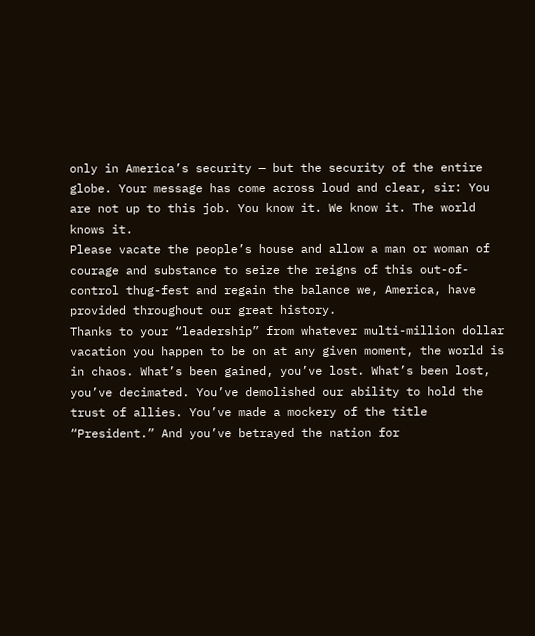only in America’s security — but the security of the entire globe. Your message has come across loud and clear, sir: You are not up to this job. You know it. We know it. The world knows it.
Please vacate the people’s house and allow a man or woman of courage and substance to seize the reigns of this out-of-control thug-fest and regain the balance we, America, have provided throughout our great history.
Thanks to your “leadership” from whatever multi-million dollar vacation you happen to be on at any given moment, the world is in chaos. What’s been gained, you’ve lost. What’s been lost, you’ve decimated. You’ve demolished our ability to hold the trust of allies. You’ve made a mockery of the title “President.” And you’ve betrayed the nation for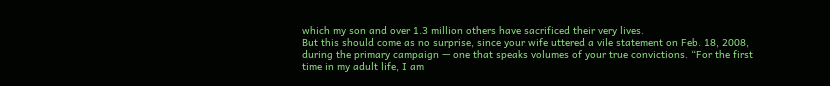which my son and over 1.3 million others have sacrificed their very lives.
But this should come as no surprise, since your wife uttered a vile statement on Feb. 18, 2008, during the primary campaign — one that speaks volumes of your true convictions. “For the first time in my adult life, I am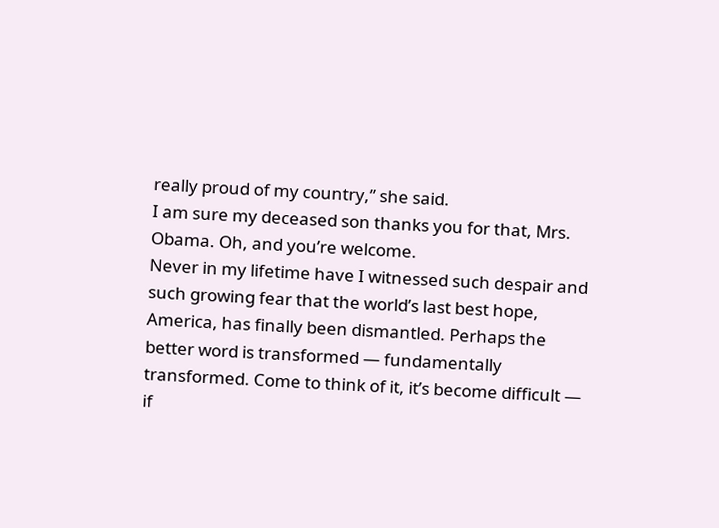really proud of my country,” she said.
I am sure my deceased son thanks you for that, Mrs. Obama. Oh, and you’re welcome.
Never in my lifetime have I witnessed such despair and such growing fear that the world’s last best hope, America, has finally been dismantled. Perhaps the better word is transformed — fundamentally transformed. Come to think of it, it’s become difficult — if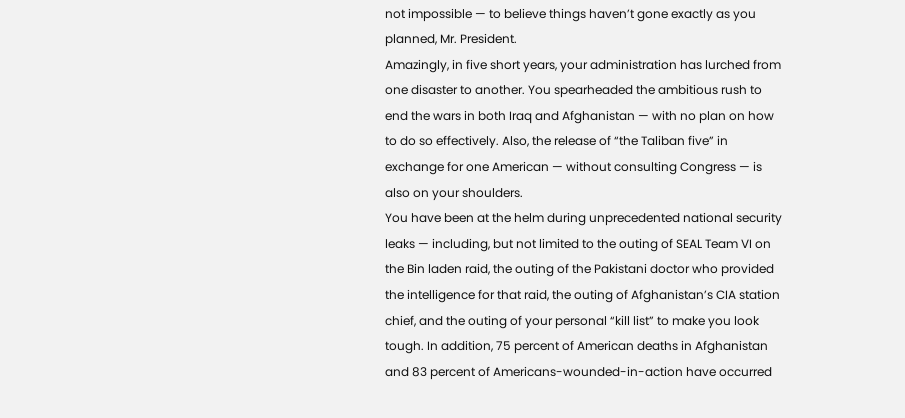not impossible — to believe things haven’t gone exactly as you planned, Mr. President.
Amazingly, in five short years, your administration has lurched from one disaster to another. You spearheaded the ambitious rush to end the wars in both Iraq and Afghanistan — with no plan on how to do so effectively. Also, the release of “the Taliban five” in exchange for one American — without consulting Congress — is also on your shoulders.
You have been at the helm during unprecedented national security leaks — including, but not limited to the outing of SEAL Team VI on the Bin laden raid, the outing of the Pakistani doctor who provided the intelligence for that raid, the outing of Afghanistan’s CIA station chief, and the outing of your personal “kill list” to make you look tough. In addition, 75 percent of American deaths in Afghanistan and 83 percent of Americans-wounded-in-action have occurred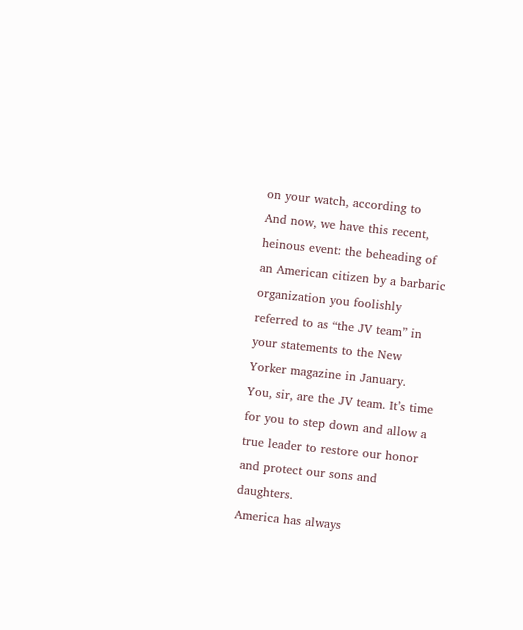on your watch, according to
And now, we have this recent, heinous event: the beheading of an American citizen by a barbaric organization you foolishly referred to as “the JV team” in your statements to the New Yorker magazine in January.
You, sir, are the JV team. It’s time for you to step down and allow a true leader to restore our honor and protect our sons and daughters.
America has always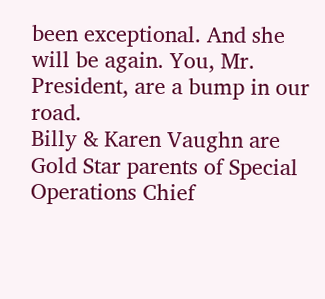been exceptional. And she will be again. You, Mr. President, are a bump in our road.
Billy & Karen Vaughn are Gold Star parents of Special Operations Chief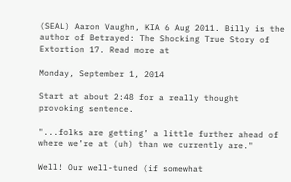(SEAL) Aaron Vaughn, KIA 6 Aug 2011. Billy is the author of Betrayed: The Shocking True Story of Extortion 17. Read more at

Monday, September 1, 2014

Start at about 2:48 for a really thought provoking sentence.

"...folks are getting’ a little further ahead of where we’re at (uh) than we currently are."

Well! Our well-tuned (if somewhat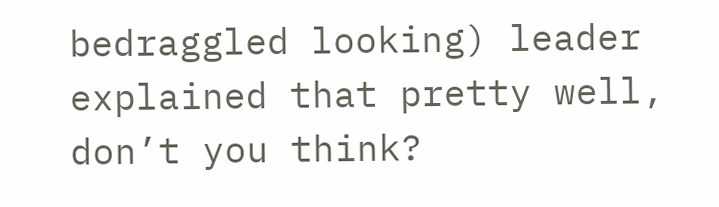bedraggled looking) leader explained that pretty well, don’t you think?